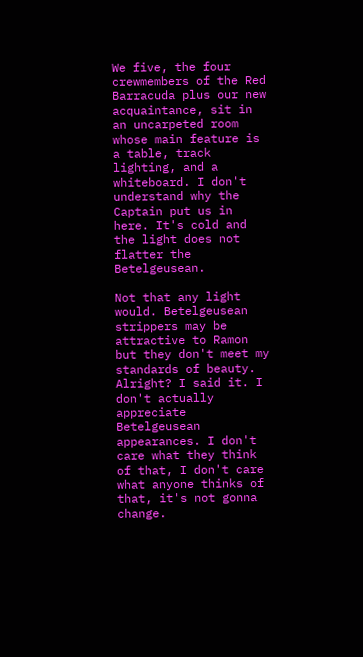We five, the four crewmembers of the Red Barracuda plus our new acquaintance, sit in an uncarpeted room whose main feature is a table, track lighting, and a whiteboard. I don't understand why the Captain put us in here. It's cold and the light does not flatter the Betelgeusean.

Not that any light would. Betelgeusean strippers may be attractive to Ramon but they don't meet my standards of beauty. Alright? I said it. I don't actually appreciate Betelgeusean appearances. I don't care what they think of that, I don't care what anyone thinks of that, it's not gonna change.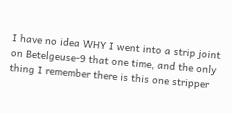I have no idea WHY I went into a strip joint on Betelgeuse-9 that one time, and the only thing I remember there is this one stripper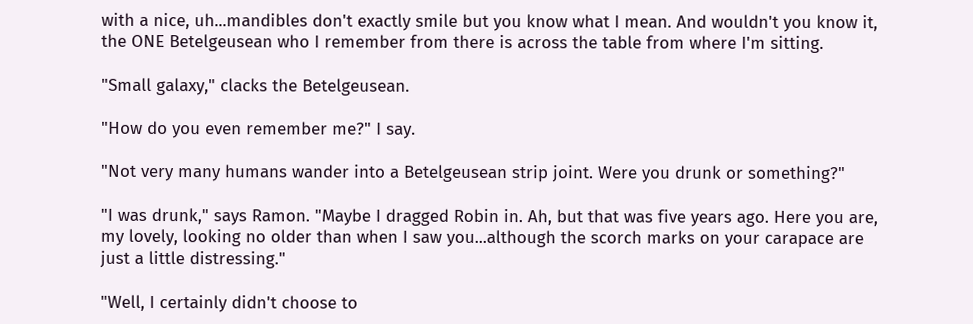with a nice, uh...mandibles don't exactly smile but you know what I mean. And wouldn't you know it, the ONE Betelgeusean who I remember from there is across the table from where I'm sitting.

"Small galaxy," clacks the Betelgeusean.

"How do you even remember me?" I say.

"Not very many humans wander into a Betelgeusean strip joint. Were you drunk or something?"

"I was drunk," says Ramon. "Maybe I dragged Robin in. Ah, but that was five years ago. Here you are, my lovely, looking no older than when I saw you...although the scorch marks on your carapace are just a little distressing."

"Well, I certainly didn't choose to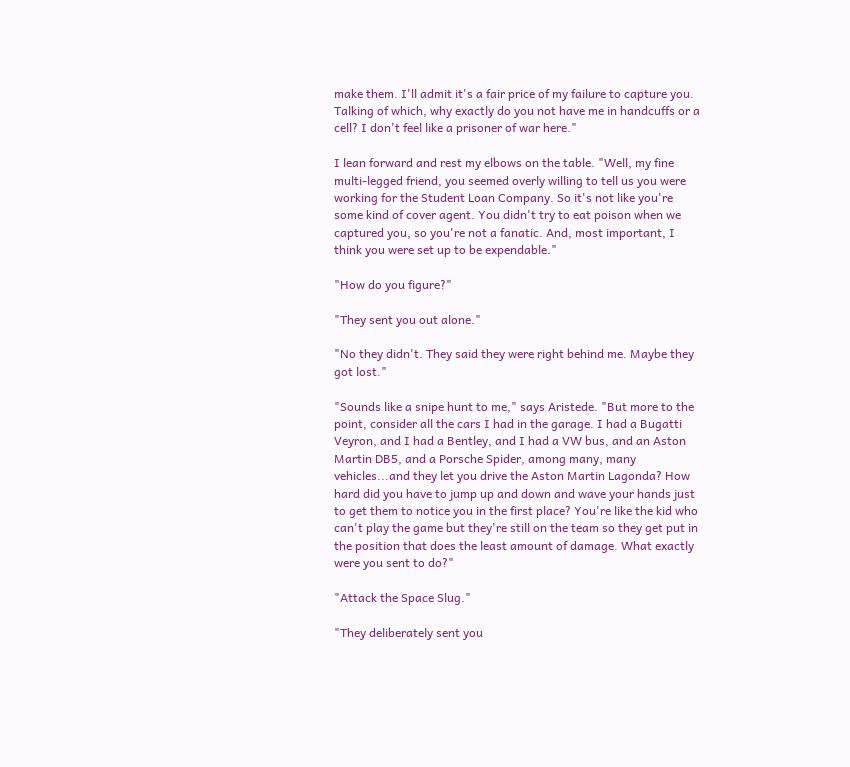make them. I'll admit it's a fair price of my failure to capture you. Talking of which, why exactly do you not have me in handcuffs or a cell? I don't feel like a prisoner of war here."

I lean forward and rest my elbows on the table. "Well, my fine multi-legged friend, you seemed overly willing to tell us you were working for the Student Loan Company. So it's not like you're some kind of cover agent. You didn't try to eat poison when we captured you, so you're not a fanatic. And, most important, I think you were set up to be expendable."

"How do you figure?"

"They sent you out alone."

"No they didn't. They said they were right behind me. Maybe they got lost."

"Sounds like a snipe hunt to me," says Aristede. "But more to the point, consider all the cars I had in the garage. I had a Bugatti Veyron, and I had a Bentley, and I had a VW bus, and an Aston Martin DB5, and a Porsche Spider, among many, many vehicles...and they let you drive the Aston Martin Lagonda? How hard did you have to jump up and down and wave your hands just to get them to notice you in the first place? You're like the kid who can't play the game but they're still on the team so they get put in the position that does the least amount of damage. What exactly were you sent to do?"

"Attack the Space Slug."

"They deliberately sent you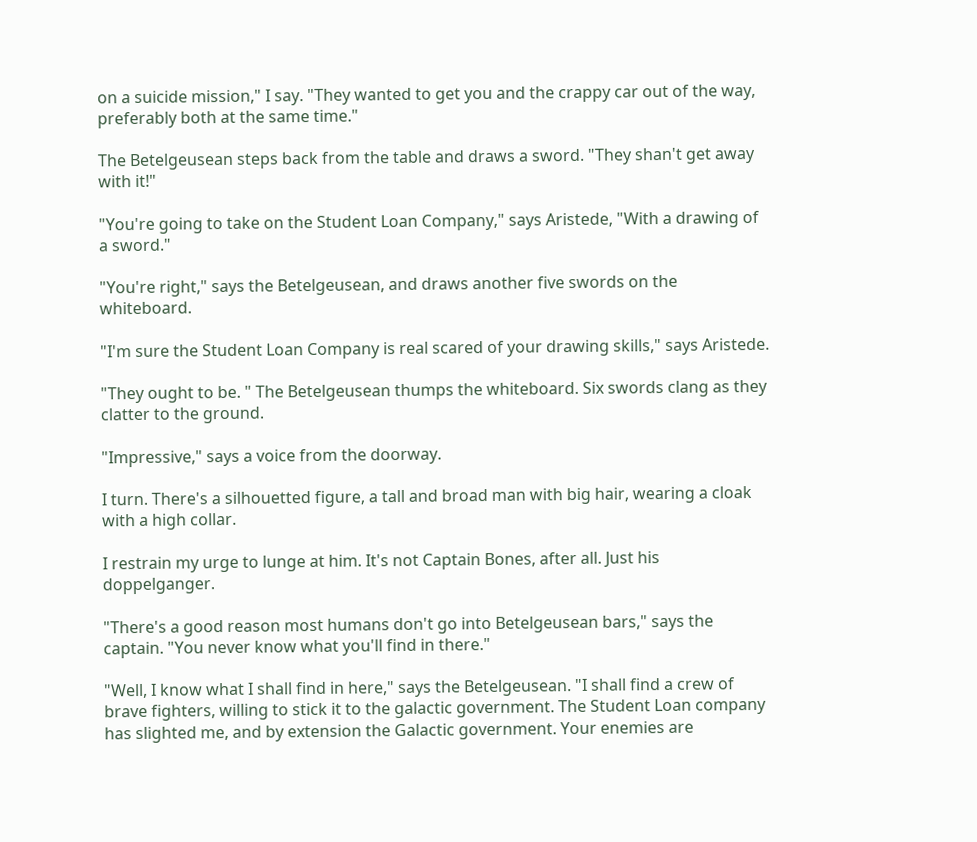on a suicide mission," I say. "They wanted to get you and the crappy car out of the way, preferably both at the same time."

The Betelgeusean steps back from the table and draws a sword. "They shan't get away with it!"

"You're going to take on the Student Loan Company," says Aristede, "With a drawing of a sword."

"You're right," says the Betelgeusean, and draws another five swords on the whiteboard.

"I'm sure the Student Loan Company is real scared of your drawing skills," says Aristede.

"They ought to be. " The Betelgeusean thumps the whiteboard. Six swords clang as they clatter to the ground.

"Impressive," says a voice from the doorway.

I turn. There's a silhouetted figure, a tall and broad man with big hair, wearing a cloak with a high collar.

I restrain my urge to lunge at him. It's not Captain Bones, after all. Just his doppelganger.

"There's a good reason most humans don't go into Betelgeusean bars," says the captain. "You never know what you'll find in there."

"Well, I know what I shall find in here," says the Betelgeusean. "I shall find a crew of brave fighters, willing to stick it to the galactic government. The Student Loan company has slighted me, and by extension the Galactic government. Your enemies are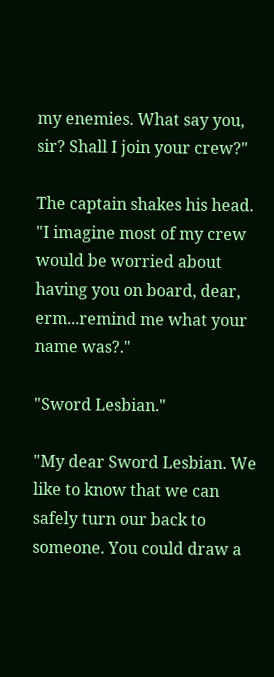my enemies. What say you, sir? Shall I join your crew?"

The captain shakes his head. "I imagine most of my crew would be worried about having you on board, dear, erm...remind me what your name was?."

"Sword Lesbian."

"My dear Sword Lesbian. We like to know that we can safely turn our back to someone. You could draw a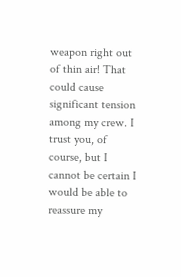weapon right out of thin air! That could cause significant tension among my crew. I trust you, of course, but I cannot be certain I would be able to reassure my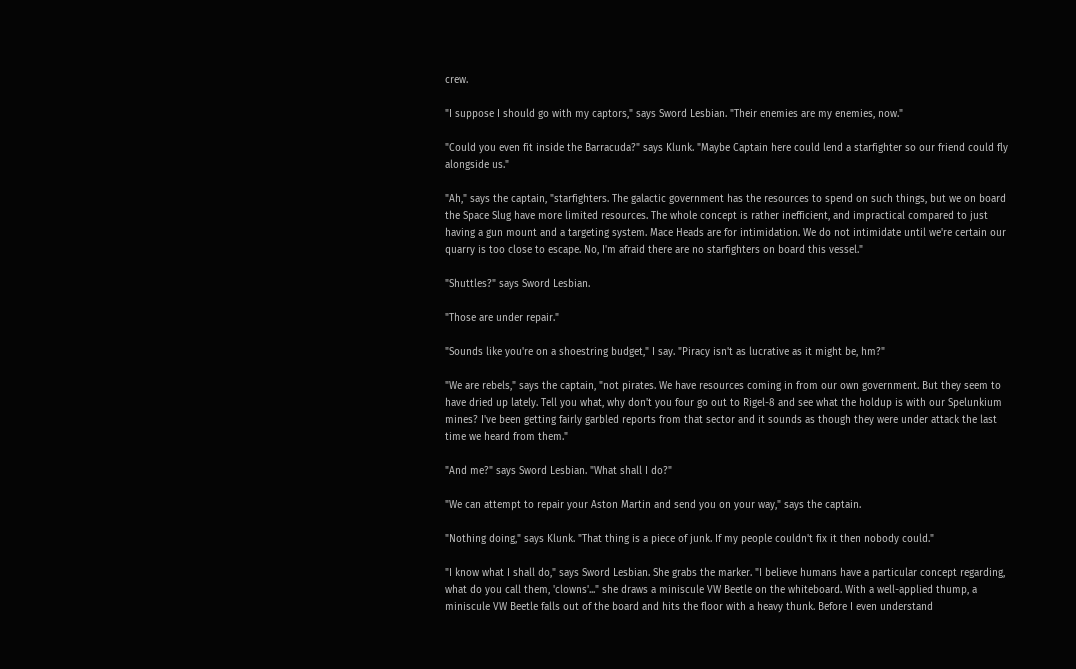crew.

"I suppose I should go with my captors," says Sword Lesbian. "Their enemies are my enemies, now."

"Could you even fit inside the Barracuda?" says Klunk. "Maybe Captain here could lend a starfighter so our friend could fly alongside us."

"Ah," says the captain, "starfighters. The galactic government has the resources to spend on such things, but we on board the Space Slug have more limited resources. The whole concept is rather inefficient, and impractical compared to just having a gun mount and a targeting system. Mace Heads are for intimidation. We do not intimidate until we're certain our quarry is too close to escape. No, I'm afraid there are no starfighters on board this vessel."

"Shuttles?" says Sword Lesbian.

"Those are under repair."

"Sounds like you're on a shoestring budget," I say. "Piracy isn't as lucrative as it might be, hm?"

"We are rebels," says the captain, "not pirates. We have resources coming in from our own government. But they seem to have dried up lately. Tell you what, why don't you four go out to Rigel-8 and see what the holdup is with our Spelunkium mines? I've been getting fairly garbled reports from that sector and it sounds as though they were under attack the last time we heard from them."

"And me?" says Sword Lesbian. "What shall I do?"

"We can attempt to repair your Aston Martin and send you on your way," says the captain.

"Nothing doing," says Klunk. "That thing is a piece of junk. If my people couldn't fix it then nobody could."

"I know what I shall do," says Sword Lesbian. She grabs the marker. "I believe humans have a particular concept regarding, what do you call them, 'clowns'..." she draws a miniscule VW Beetle on the whiteboard. With a well-applied thump, a miniscule VW Beetle falls out of the board and hits the floor with a heavy thunk. Before I even understand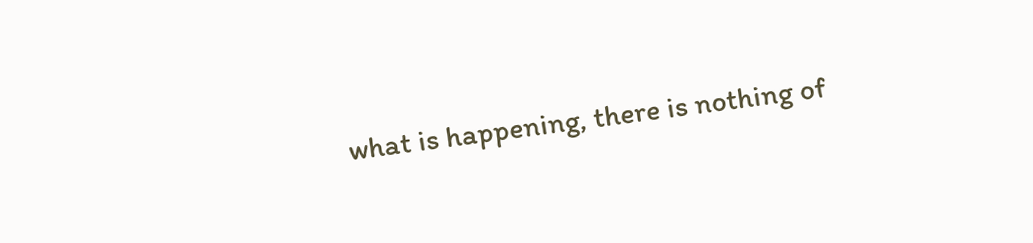what is happening, there is nothing of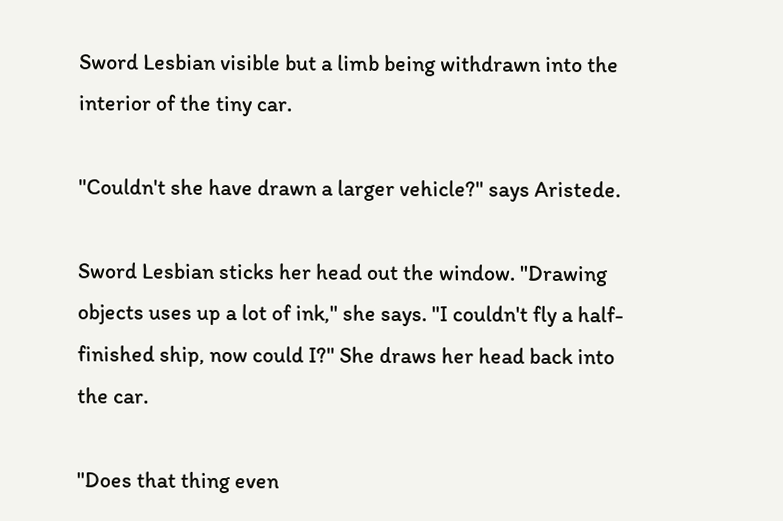Sword Lesbian visible but a limb being withdrawn into the interior of the tiny car.

"Couldn't she have drawn a larger vehicle?" says Aristede.

Sword Lesbian sticks her head out the window. "Drawing objects uses up a lot of ink," she says. "I couldn't fly a half-finished ship, now could I?" She draws her head back into the car.

"Does that thing even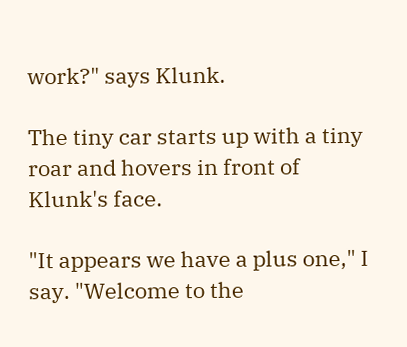work?" says Klunk.

The tiny car starts up with a tiny roar and hovers in front of Klunk's face.

"It appears we have a plus one," I say. "Welcome to the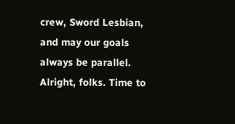crew, Sword Lesbian, and may our goals always be parallel. Alright, folks. Time to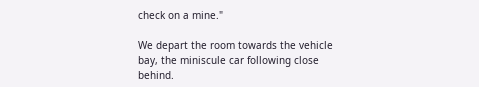check on a mine."

We depart the room towards the vehicle bay, the miniscule car following close behind.